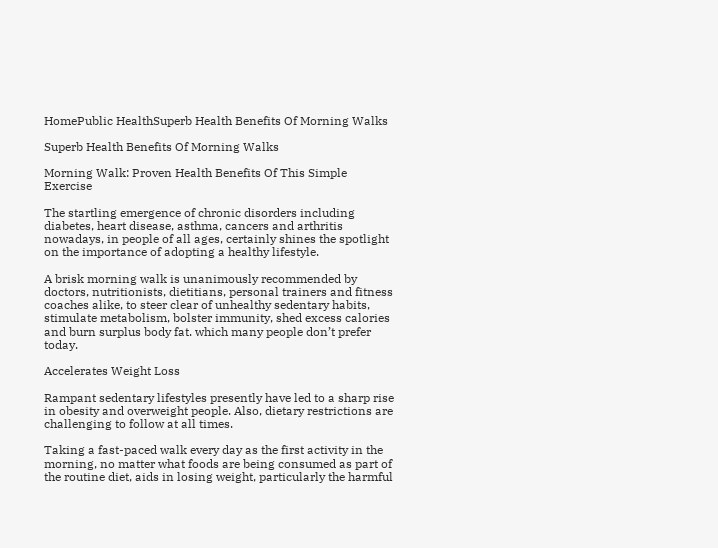HomePublic HealthSuperb Health Benefits Of Morning Walks

Superb Health Benefits Of Morning Walks

Morning Walk: Proven Health Benefits Of This Simple Exercise

The startling emergence of chronic disorders including diabetes, heart disease, asthma, cancers and arthritis nowadays, in people of all ages, certainly shines the spotlight on the importance of adopting a healthy lifestyle.

A brisk morning walk is unanimously recommended by doctors, nutritionists, dietitians, personal trainers and fitness coaches alike, to steer clear of unhealthy sedentary habits, stimulate metabolism, bolster immunity, shed excess calories and burn surplus body fat. which many people don’t prefer today.

Accelerates Weight Loss

Rampant sedentary lifestyles presently have led to a sharp rise in obesity and overweight people. Also, dietary restrictions are challenging to follow at all times.

Taking a fast-paced walk every day as the first activity in the morning, no matter what foods are being consumed as part of the routine diet, aids in losing weight, particularly the harmful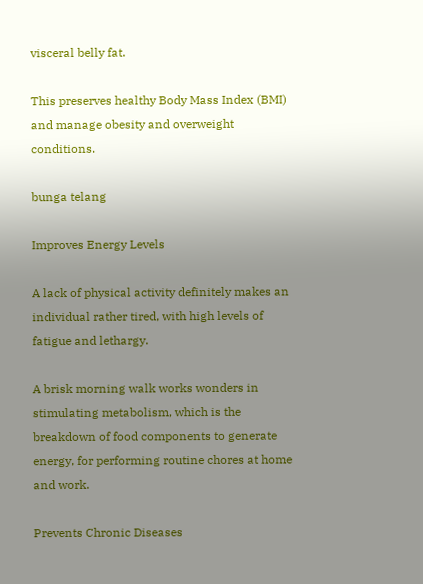visceral belly fat.

This preserves healthy Body Mass Index (BMI) and manage obesity and overweight conditions.

bunga telang

Improves Energy Levels

A lack of physical activity definitely makes an individual rather tired, with high levels of fatigue and lethargy.

A brisk morning walk works wonders in stimulating metabolism, which is the breakdown of food components to generate energy, for performing routine chores at home and work.

Prevents Chronic Diseases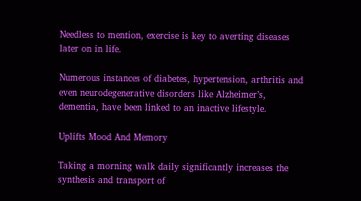Needless to mention, exercise is key to averting diseases later on in life.

Numerous instances of diabetes, hypertension, arthritis and even neurodegenerative disorders like Alzheimer’s, dementia, have been linked to an inactive lifestyle.

Uplifts Mood And Memory

Taking a morning walk daily significantly increases the synthesis and transport of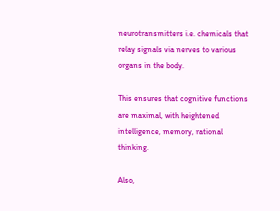neurotransmitters i.e. chemicals that relay signals via nerves to various organs in the body.

This ensures that cognitive functions are maximal, with heightened intelligence, memory, rational thinking.

Also,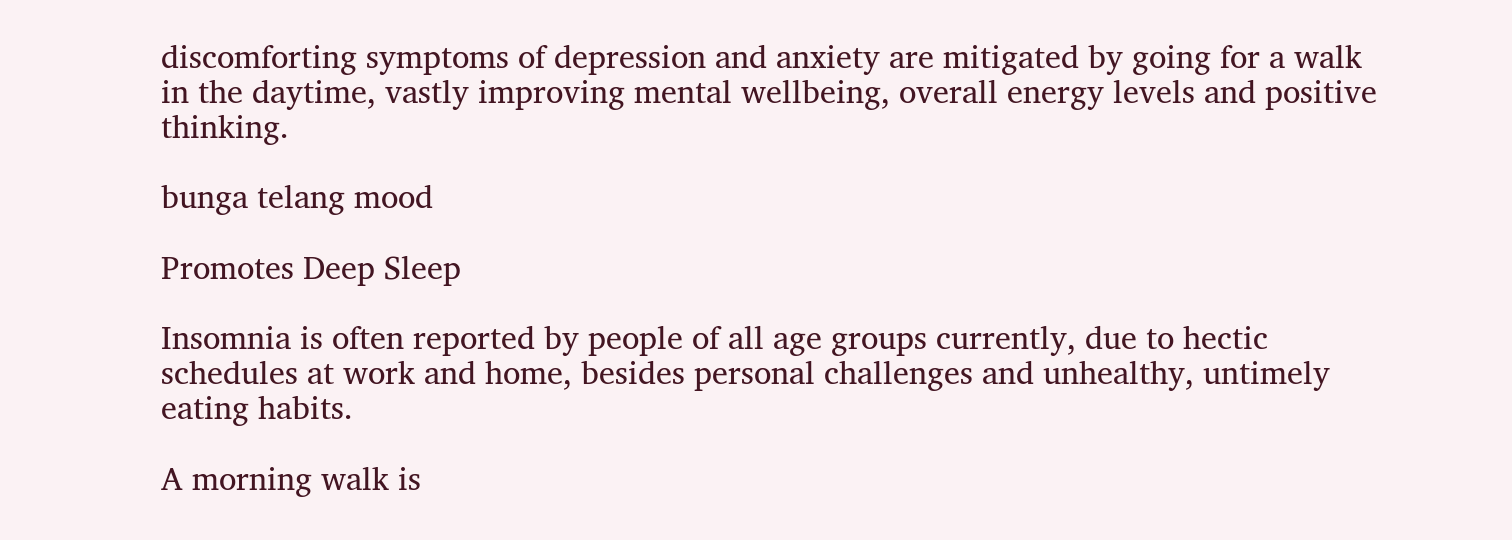discomforting symptoms of depression and anxiety are mitigated by going for a walk in the daytime, vastly improving mental wellbeing, overall energy levels and positive thinking.

bunga telang mood

Promotes Deep Sleep

Insomnia is often reported by people of all age groups currently, due to hectic schedules at work and home, besides personal challenges and unhealthy, untimely eating habits.

A morning walk is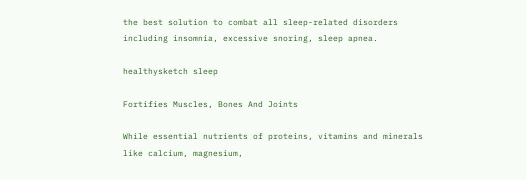the best solution to combat all sleep-related disorders including insomnia, excessive snoring, sleep apnea.

healthysketch sleep

Fortifies Muscles, Bones And Joints

While essential nutrients of proteins, vitamins and minerals like calcium, magnesium,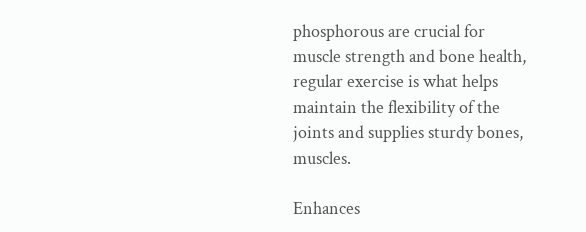phosphorous are crucial for muscle strength and bone health, regular exercise is what helps maintain the flexibility of the joints and supplies sturdy bones, muscles.

Enhances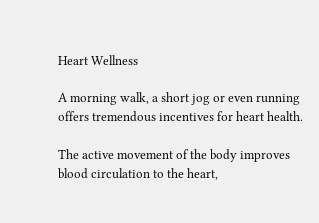Heart Wellness

A morning walk, a short jog or even running offers tremendous incentives for heart health.

The active movement of the body improves blood circulation to the heart,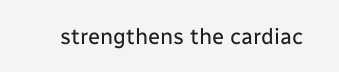strengthens the cardiac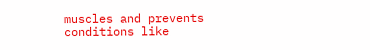muscles and prevents conditions like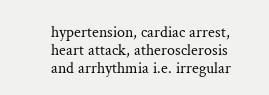hypertension, cardiac arrest, heart attack, atherosclerosis and arrhythmia i.e. irregular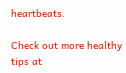heartbeats.

Check out more healthy tips at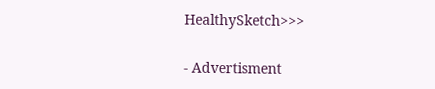HealthySketch>>>

- Advertisment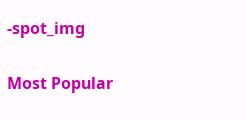-spot_img

Most Popular